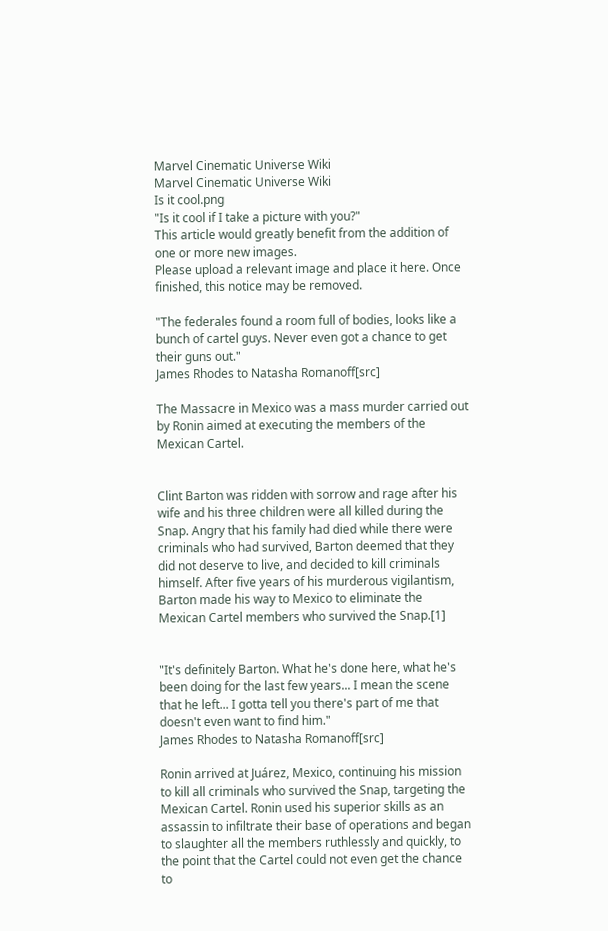Marvel Cinematic Universe Wiki
Marvel Cinematic Universe Wiki
Is it cool.png
"Is it cool if I take a picture with you?"
This article would greatly benefit from the addition of one or more new images.
Please upload a relevant image and place it here. Once finished, this notice may be removed.

"The federales found a room full of bodies, looks like a bunch of cartel guys. Never even got a chance to get their guns out."
James Rhodes to Natasha Romanoff[src]

The Massacre in Mexico was a mass murder carried out by Ronin aimed at executing the members of the Mexican Cartel.


Clint Barton was ridden with sorrow and rage after his wife and his three children were all killed during the Snap. Angry that his family had died while there were criminals who had survived, Barton deemed that they did not deserve to live, and decided to kill criminals himself. After five years of his murderous vigilantism, Barton made his way to Mexico to eliminate the Mexican Cartel members who survived the Snap.[1]


"It's definitely Barton. What he's done here, what he's been doing for the last few years... I mean the scene that he left... I gotta tell you there's part of me that doesn't even want to find him."
James Rhodes to Natasha Romanoff[src]

Ronin arrived at Juárez, Mexico, continuing his mission to kill all criminals who survived the Snap, targeting the Mexican Cartel. Ronin used his superior skills as an assassin to infiltrate their base of operations and began to slaughter all the members ruthlessly and quickly, to the point that the Cartel could not even get the chance to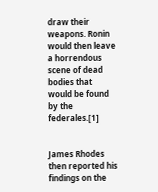draw their weapons. Ronin would then leave a horrendous scene of dead bodies that would be found by the federales.[1]


James Rhodes then reported his findings on the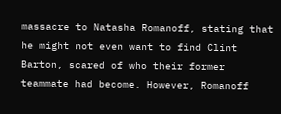massacre to Natasha Romanoff, stating that he might not even want to find Clint Barton, scared of who their former teammate had become. However, Romanoff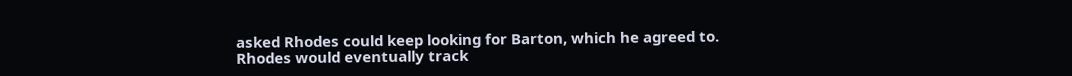asked Rhodes could keep looking for Barton, which he agreed to. Rhodes would eventually track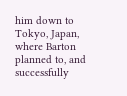him down to Tokyo, Japan, where Barton planned to, and successfully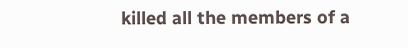killed all the members of a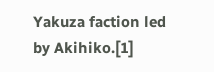Yakuza faction led by Akihiko.[1]